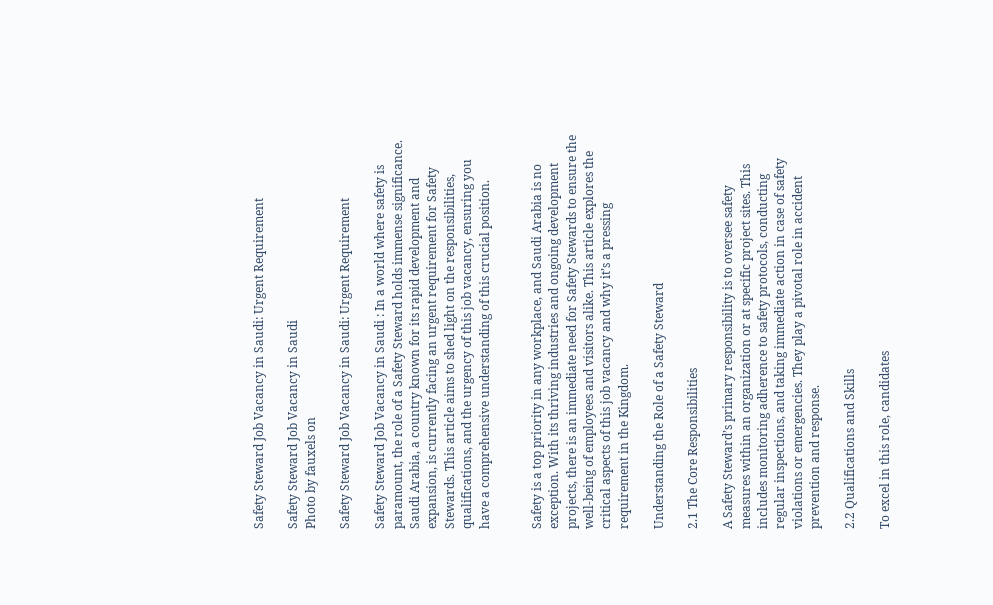Safety Steward Job Vacancy in Saudi: Urgent Requirement

Safety Steward Job Vacancy in Saudi
Photo by fauxels on

Safety Steward Job Vacancy in Saudi: Urgent Requirement

Safety Steward Job Vacancy in Saudi : In a world where safety is paramount, the role of a Safety Steward holds immense significance. Saudi Arabia, a country known for its rapid development and expansion, is currently facing an urgent requirement for Safety Stewards. This article aims to shed light on the responsibilities, qualifications, and the urgency of this job vacancy, ensuring you have a comprehensive understanding of this crucial position.


Safety is a top priority in any workplace, and Saudi Arabia is no exception. With its thriving industries and ongoing development projects, there is an immediate need for Safety Stewards to ensure the well-being of employees and visitors alike. This article explores the critical aspects of this job vacancy and why it’s a pressing requirement in the Kingdom.

Understanding the Role of a Safety Steward

2.1 The Core Responsibilities

A Safety Steward’s primary responsibility is to oversee safety measures within an organization or at specific project sites. This includes monitoring adherence to safety protocols, conducting regular inspections, and taking immediate action in case of safety violations or emergencies. They play a pivotal role in accident prevention and response.

2.2 Qualifications and Skills

To excel in this role, candidates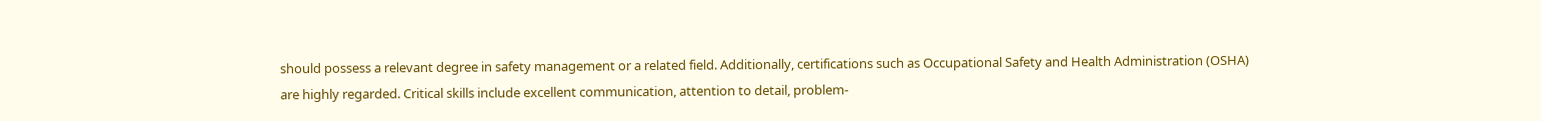should possess a relevant degree in safety management or a related field. Additionally, certifications such as Occupational Safety and Health Administration (OSHA) are highly regarded. Critical skills include excellent communication, attention to detail, problem-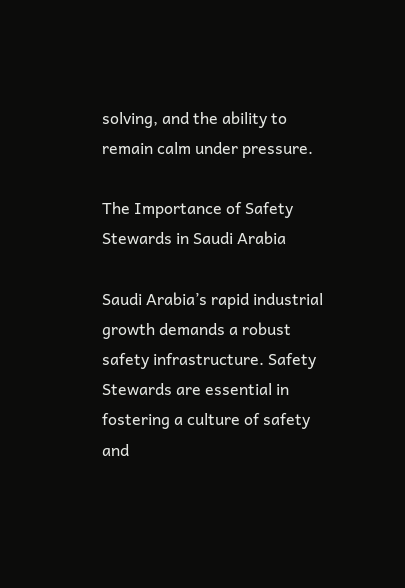solving, and the ability to remain calm under pressure.

The Importance of Safety Stewards in Saudi Arabia

Saudi Arabia’s rapid industrial growth demands a robust safety infrastructure. Safety Stewards are essential in fostering a culture of safety and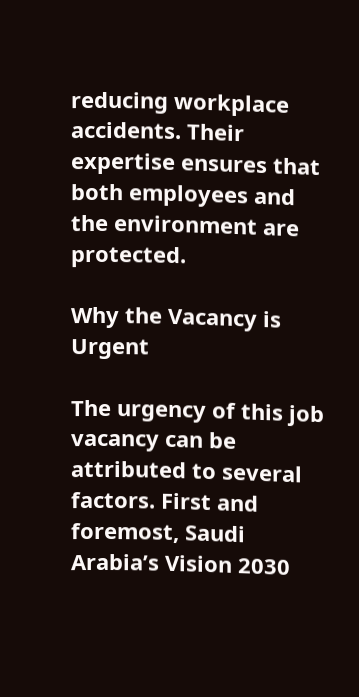reducing workplace accidents. Their expertise ensures that both employees and the environment are protected.

Why the Vacancy is Urgent

The urgency of this job vacancy can be attributed to several factors. First and foremost, Saudi Arabia’s Vision 2030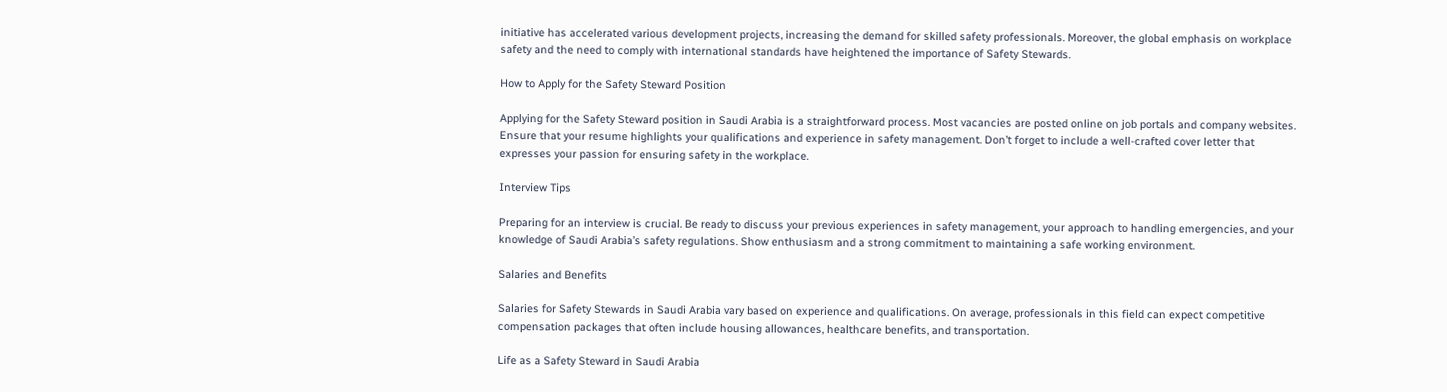initiative has accelerated various development projects, increasing the demand for skilled safety professionals. Moreover, the global emphasis on workplace safety and the need to comply with international standards have heightened the importance of Safety Stewards.

How to Apply for the Safety Steward Position

Applying for the Safety Steward position in Saudi Arabia is a straightforward process. Most vacancies are posted online on job portals and company websites. Ensure that your resume highlights your qualifications and experience in safety management. Don’t forget to include a well-crafted cover letter that expresses your passion for ensuring safety in the workplace.

Interview Tips

Preparing for an interview is crucial. Be ready to discuss your previous experiences in safety management, your approach to handling emergencies, and your knowledge of Saudi Arabia’s safety regulations. Show enthusiasm and a strong commitment to maintaining a safe working environment.

Salaries and Benefits

Salaries for Safety Stewards in Saudi Arabia vary based on experience and qualifications. On average, professionals in this field can expect competitive compensation packages that often include housing allowances, healthcare benefits, and transportation.

Life as a Safety Steward in Saudi Arabia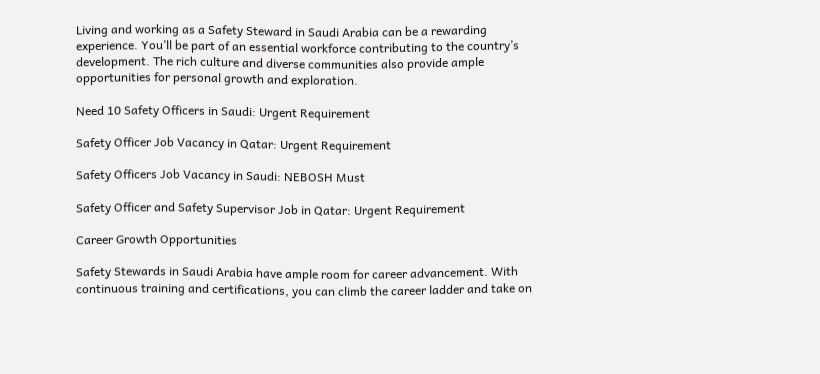Living and working as a Safety Steward in Saudi Arabia can be a rewarding experience. You’ll be part of an essential workforce contributing to the country’s development. The rich culture and diverse communities also provide ample opportunities for personal growth and exploration.

Need 10 Safety Officers in Saudi: Urgent Requirement

Safety Officer Job Vacancy in Qatar: Urgent Requirement

Safety Officers Job Vacancy in Saudi: NEBOSH Must

Safety Officer and Safety Supervisor Job in Qatar: Urgent Requirement

Career Growth Opportunities

Safety Stewards in Saudi Arabia have ample room for career advancement. With continuous training and certifications, you can climb the career ladder and take on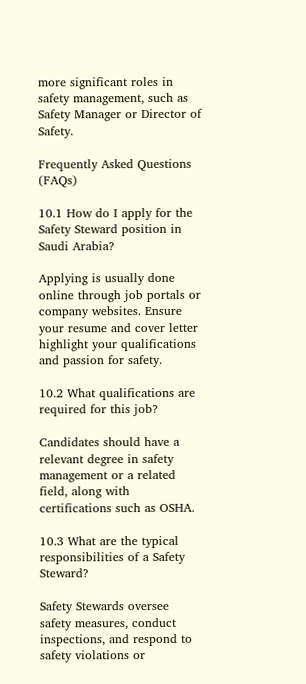more significant roles in safety management, such as Safety Manager or Director of Safety.

Frequently Asked Questions (FAQs)

10.1 How do I apply for the Safety Steward position in Saudi Arabia?

Applying is usually done online through job portals or company websites. Ensure your resume and cover letter highlight your qualifications and passion for safety.

10.2 What qualifications are required for this job?

Candidates should have a relevant degree in safety management or a related field, along with certifications such as OSHA.

10.3 What are the typical responsibilities of a Safety Steward?

Safety Stewards oversee safety measures, conduct inspections, and respond to safety violations or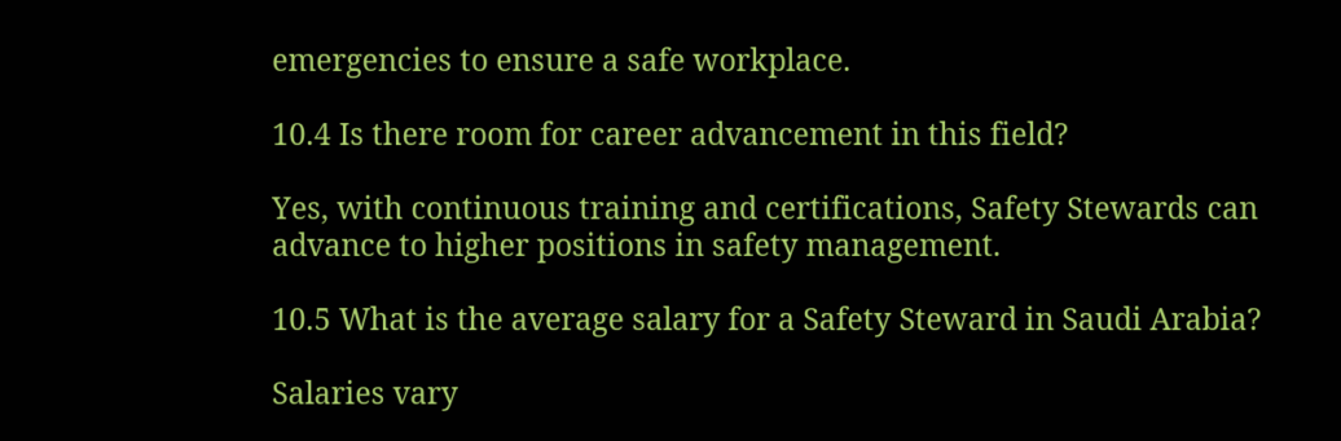emergencies to ensure a safe workplace.

10.4 Is there room for career advancement in this field?

Yes, with continuous training and certifications, Safety Stewards can advance to higher positions in safety management.

10.5 What is the average salary for a Safety Steward in Saudi Arabia?

Salaries vary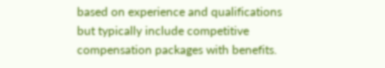based on experience and qualifications but typically include competitive compensation packages with benefits.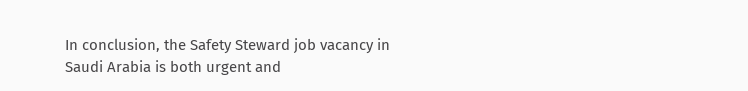In conclusion, the Safety Steward job vacancy in Saudi Arabia is both urgent and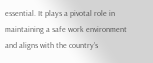essential. It plays a pivotal role in maintaining a safe work environment and aligns with the country’s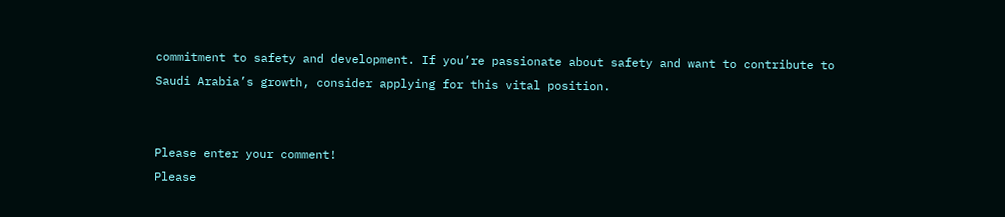commitment to safety and development. If you’re passionate about safety and want to contribute to Saudi Arabia’s growth, consider applying for this vital position.


Please enter your comment!
Please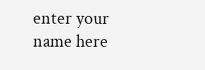enter your name here